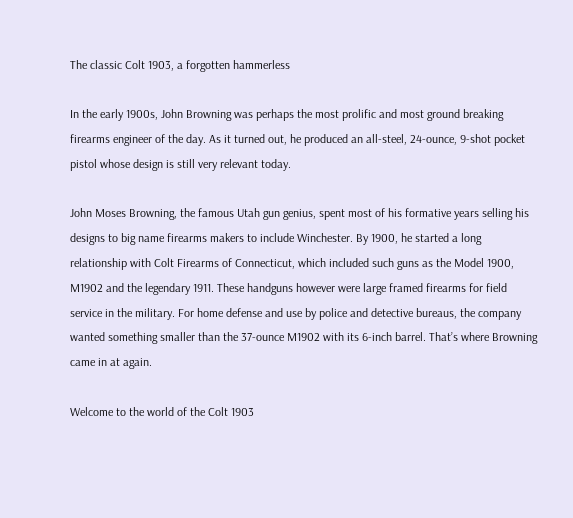The classic Colt 1903, a forgotten hammerless

In the early 1900s, John Browning was perhaps the most prolific and most ground breaking firearms engineer of the day. As it turned out, he produced an all-steel, 24-ounce, 9-shot pocket pistol whose design is still very relevant today.

John Moses Browning, the famous Utah gun genius, spent most of his formative years selling his designs to big name firearms makers to include Winchester. By 1900, he started a long relationship with Colt Firearms of Connecticut, which included such guns as the Model 1900, M1902 and the legendary 1911. These handguns however were large framed firearms for field service in the military. For home defense and use by police and detective bureaus, the company wanted something smaller than the 37-ounce M1902 with its 6-inch barrel. That’s where Browning came in at again.

Welcome to the world of the Colt 1903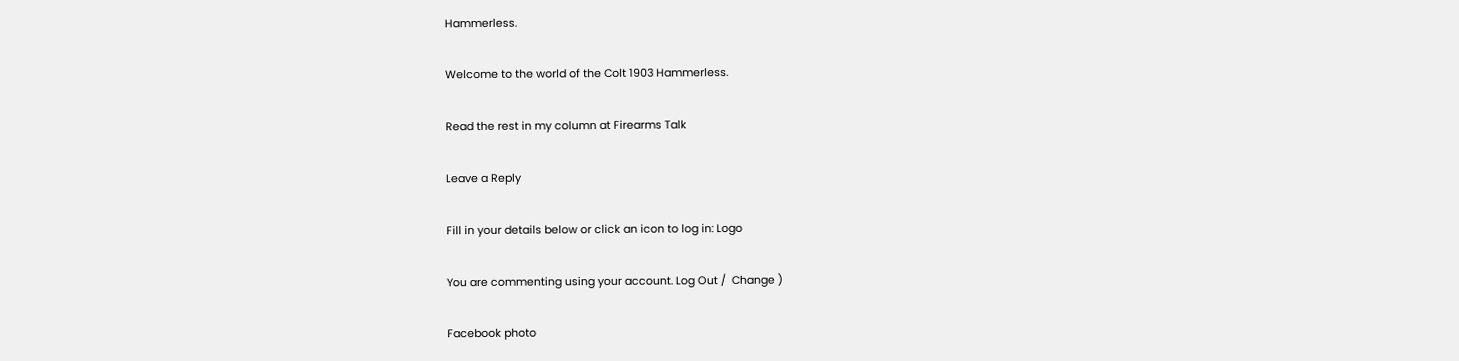Hammerless.

Welcome to the world of the Colt 1903 Hammerless.

Read the rest in my column at Firearms Talk

Leave a Reply

Fill in your details below or click an icon to log in: Logo

You are commenting using your account. Log Out /  Change )

Facebook photo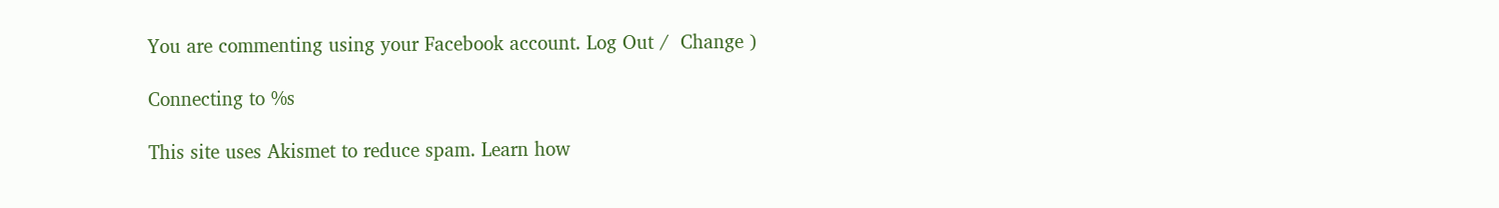You are commenting using your Facebook account. Log Out /  Change )

Connecting to %s

This site uses Akismet to reduce spam. Learn how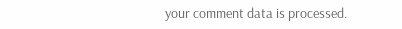your comment data is processed.